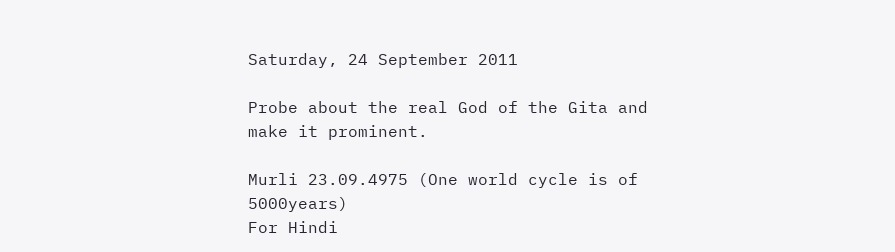Saturday, 24 September 2011

Probe about the real God of the Gita and make it prominent.

Murli 23.09.4975 (One world cycle is of 5000years)
For Hindi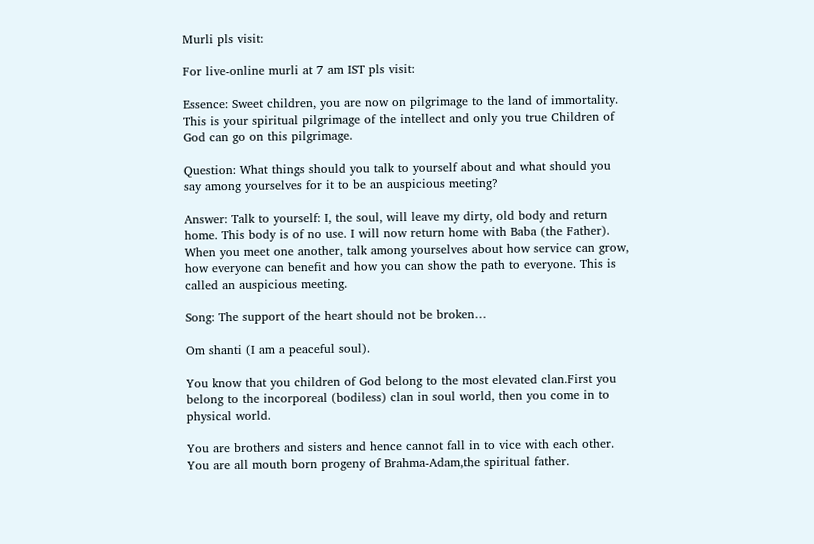Murli pls visit:

For live-online murli at 7 am IST pls visit:

Essence: Sweet children, you are now on pilgrimage to the land of immortality. This is your spiritual pilgrimage of the intellect and only you true Children of God can go on this pilgrimage.

Question: What things should you talk to yourself about and what should you say among yourselves for it to be an auspicious meeting?

Answer: Talk to yourself: I, the soul, will leave my dirty, old body and return home. This body is of no use. I will now return home with Baba (the Father). When you meet one another, talk among yourselves about how service can grow, how everyone can benefit and how you can show the path to everyone. This is called an auspicious meeting.

Song: The support of the heart should not be broken…

Om shanti (I am a peaceful soul).

You know that you children of God belong to the most elevated clan.First you belong to the incorporeal (bodiless) clan in soul world, then you come in to physical world.

You are brothers and sisters and hence cannot fall in to vice with each other. You are all mouth born progeny of Brahma-Adam,the spiritual father.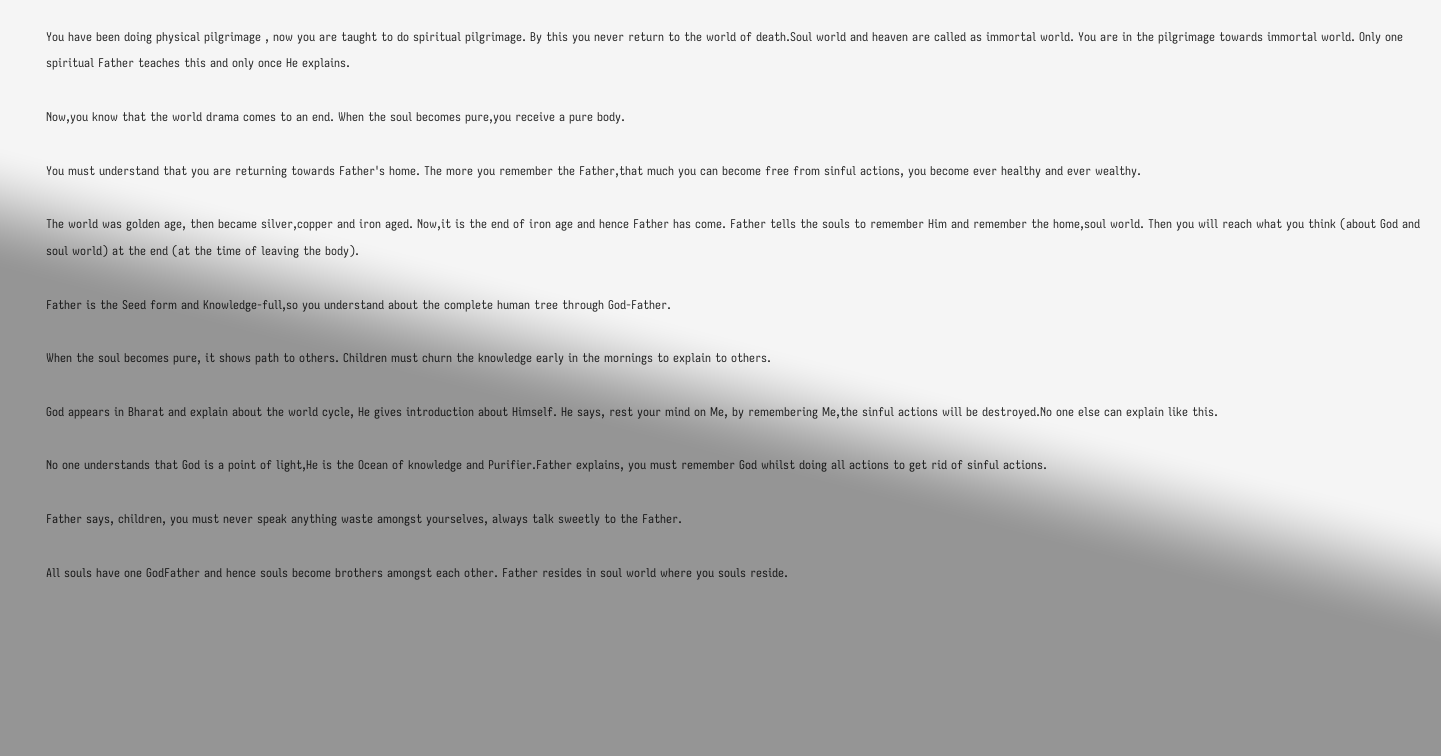You have been doing physical pilgrimage , now you are taught to do spiritual pilgrimage. By this you never return to the world of death.Soul world and heaven are called as immortal world. You are in the pilgrimage towards immortal world. Only one spiritual Father teaches this and only once He explains.

Now,you know that the world drama comes to an end. When the soul becomes pure,you receive a pure body.

You must understand that you are returning towards Father's home. The more you remember the Father,that much you can become free from sinful actions, you become ever healthy and ever wealthy.

The world was golden age, then became silver,copper and iron aged. Now,it is the end of iron age and hence Father has come. Father tells the souls to remember Him and remember the home,soul world. Then you will reach what you think (about God and soul world) at the end (at the time of leaving the body).

Father is the Seed form and Knowledge-full,so you understand about the complete human tree through God-Father.

When the soul becomes pure, it shows path to others. Children must churn the knowledge early in the mornings to explain to others.

God appears in Bharat and explain about the world cycle, He gives introduction about Himself. He says, rest your mind on Me, by remembering Me,the sinful actions will be destroyed.No one else can explain like this.

No one understands that God is a point of light,He is the Ocean of knowledge and Purifier.Father explains, you must remember God whilst doing all actions to get rid of sinful actions.

Father says, children, you must never speak anything waste amongst yourselves, always talk sweetly to the Father.

All souls have one GodFather and hence souls become brothers amongst each other. Father resides in soul world where you souls reside.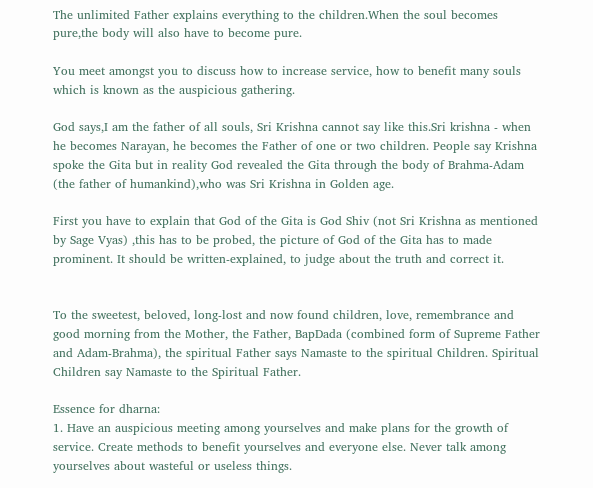The unlimited Father explains everything to the children.When the soul becomes pure,the body will also have to become pure.

You meet amongst you to discuss how to increase service, how to benefit many souls which is known as the auspicious gathering.

God says,I am the father of all souls, Sri Krishna cannot say like this.Sri krishna - when he becomes Narayan, he becomes the Father of one or two children. People say Krishna spoke the Gita but in reality God revealed the Gita through the body of Brahma-Adam (the father of humankind),who was Sri Krishna in Golden age.

First you have to explain that God of the Gita is God Shiv (not Sri Krishna as mentioned by Sage Vyas) ,this has to be probed, the picture of God of the Gita has to made prominent. It should be written-explained, to judge about the truth and correct it.


To the sweetest, beloved, long-lost and now found children, love, remembrance and good morning from the Mother, the Father, BapDada (combined form of Supreme Father and Adam-Brahma), the spiritual Father says Namaste to the spiritual Children. Spiritual Children say Namaste to the Spiritual Father.

Essence for dharna:
1. Have an auspicious meeting among yourselves and make plans for the growth of service. Create methods to benefit yourselves and everyone else. Never talk among yourselves about wasteful or useless things.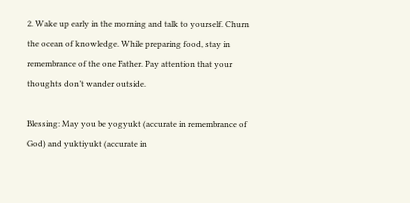2. Wake up early in the morning and talk to yourself. Churn the ocean of knowledge. While preparing food, stay in remembrance of the one Father. Pay attention that your thoughts don’t wander outside.

Blessing: May you be yogyukt (accurate in remembrance of God) and yuktiyukt (accurate in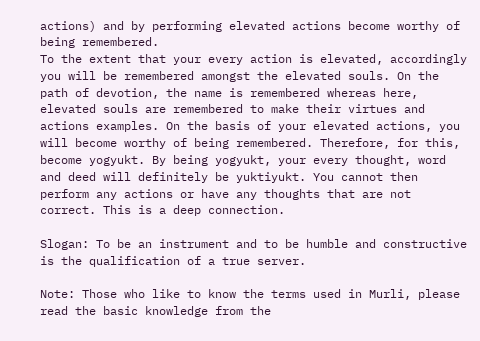actions) and by performing elevated actions become worthy of being remembered.
To the extent that your every action is elevated, accordingly you will be remembered amongst the elevated souls. On the path of devotion, the name is remembered whereas here, elevated souls are remembered to make their virtues and actions examples. On the basis of your elevated actions, you will become worthy of being remembered. Therefore, for this, become yogyukt. By being yogyukt, your every thought, word and deed will definitely be yuktiyukt. You cannot then perform any actions or have any thoughts that are not correct. This is a deep connection.

Slogan: To be an instrument and to be humble and constructive is the qualification of a true server.

Note: Those who like to know the terms used in Murli, please read the basic knowledge from the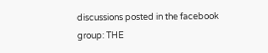discussions posted in the facebook group: THE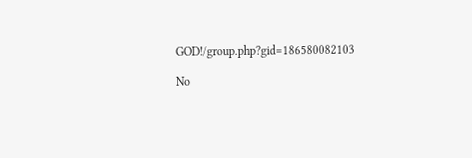GOD!/group.php?gid=186580082103

No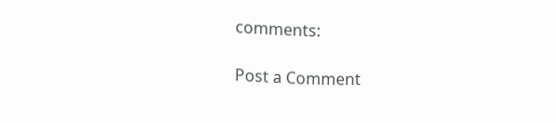comments:

Post a Comment